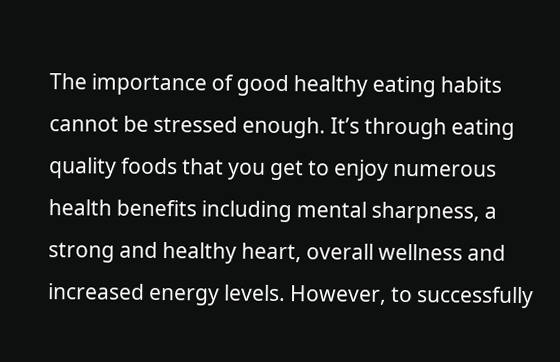The importance of good healthy eating habits cannot be stressed enough. It’s through eating quality foods that you get to enjoy numerous health benefits including mental sharpness, a strong and healthy heart, overall wellness and increased energy levels. However, to successfully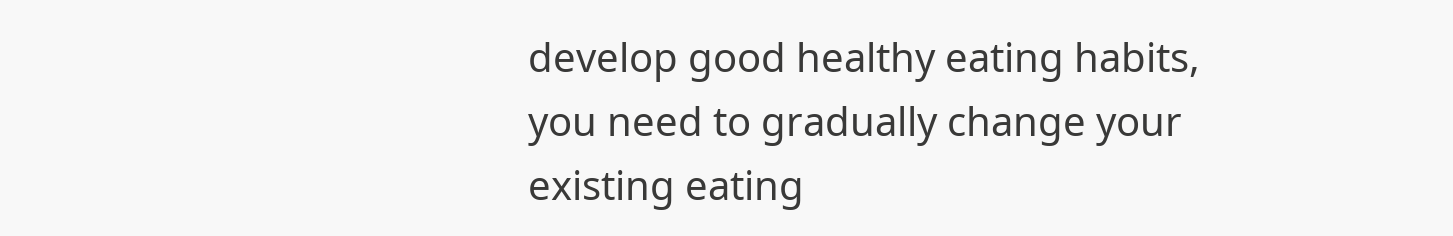develop good healthy eating habits, you need to gradually change your existing eating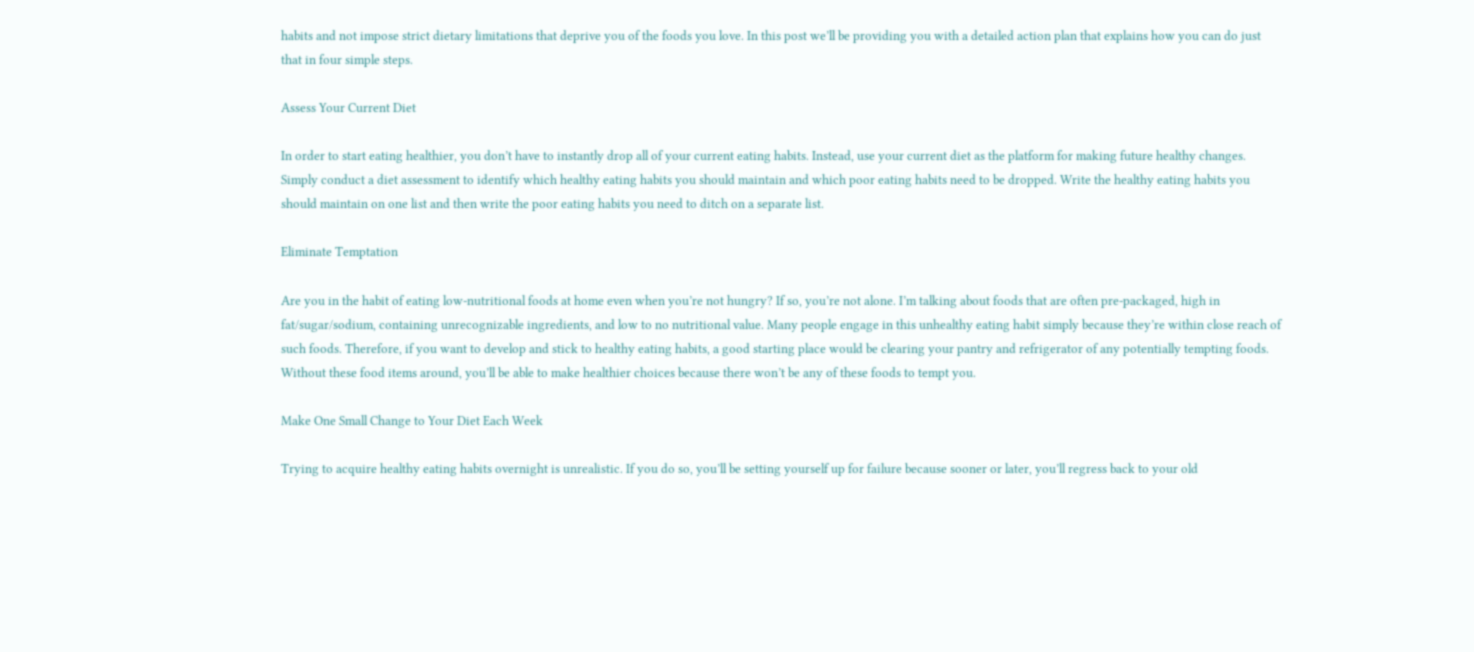habits and not impose strict dietary limitations that deprive you of the foods you love. In this post we’ll be providing you with a detailed action plan that explains how you can do just that in four simple steps.

Assess Your Current Diet

In order to start eating healthier, you don’t have to instantly drop all of your current eating habits. Instead, use your current diet as the platform for making future healthy changes. Simply conduct a diet assessment to identify which healthy eating habits you should maintain and which poor eating habits need to be dropped. Write the healthy eating habits you should maintain on one list and then write the poor eating habits you need to ditch on a separate list.

Eliminate Temptation

Are you in the habit of eating low-nutritional foods at home even when you’re not hungry? If so, you’re not alone. I’m talking about foods that are often pre-packaged, high in fat/sugar/sodium, containing unrecognizable ingredients, and low to no nutritional value. Many people engage in this unhealthy eating habit simply because they’re within close reach of such foods. Therefore, if you want to develop and stick to healthy eating habits, a good starting place would be clearing your pantry and refrigerator of any potentially tempting foods. Without these food items around, you’ll be able to make healthier choices because there won’t be any of these foods to tempt you.

Make One Small Change to Your Diet Each Week

Trying to acquire healthy eating habits overnight is unrealistic. If you do so, you’ll be setting yourself up for failure because sooner or later, you’ll regress back to your old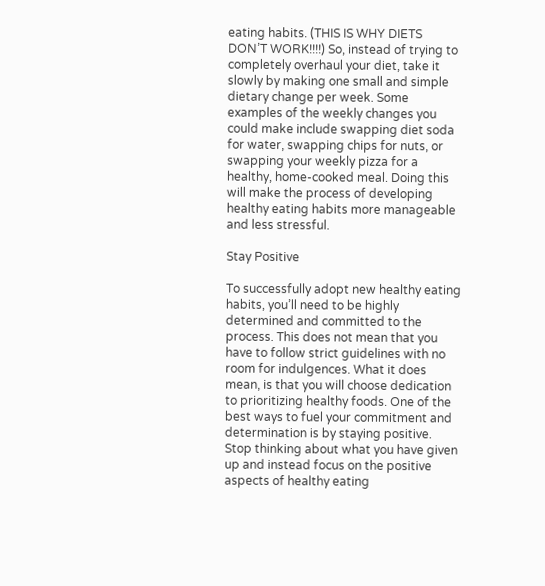eating habits. (THIS IS WHY DIETS DON’T WORK!!!!) So, instead of trying to completely overhaul your diet, take it slowly by making one small and simple dietary change per week. Some examples of the weekly changes you could make include swapping diet soda for water, swapping chips for nuts, or swapping your weekly pizza for a healthy, home-cooked meal. Doing this will make the process of developing healthy eating habits more manageable and less stressful.

Stay Positive

To successfully adopt new healthy eating habits, you’ll need to be highly determined and committed to the process. This does not mean that you have to follow strict guidelines with no room for indulgences. What it does mean, is that you will choose dedication to prioritizing healthy foods. One of the best ways to fuel your commitment and determination is by staying positive. Stop thinking about what you have given up and instead focus on the positive aspects of healthy eating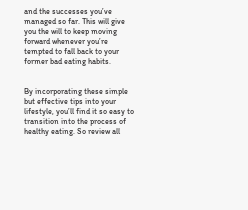and the successes you’ve managed so far. This will give you the will to keep moving forward whenever you’re tempted to fall back to your former bad eating habits.


By incorporating these simple but effective tips into your lifestyle, you’ll find it so easy to transition into the process of healthy eating. So review all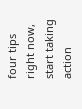four tips right now, start taking action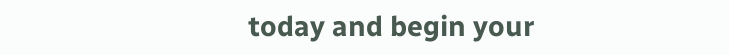today and begin your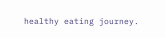healthy eating journey.